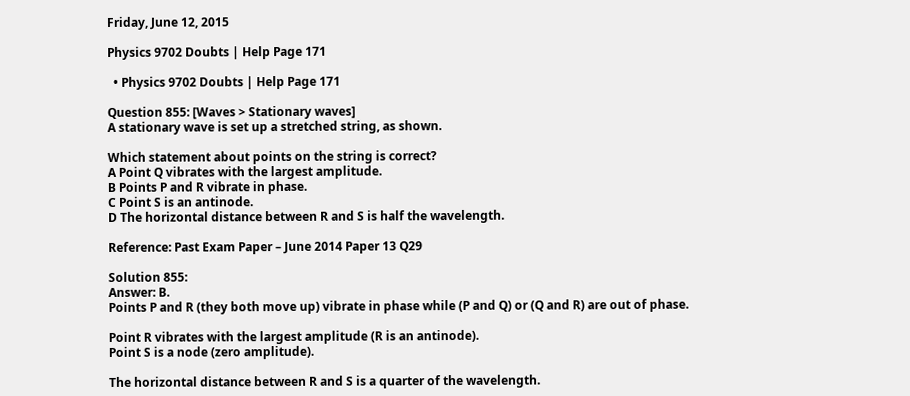Friday, June 12, 2015

Physics 9702 Doubts | Help Page 171

  • Physics 9702 Doubts | Help Page 171

Question 855: [Waves > Stationary waves]
A stationary wave is set up a stretched string, as shown.

Which statement about points on the string is correct?
A Point Q vibrates with the largest amplitude.
B Points P and R vibrate in phase.
C Point S is an antinode.
D The horizontal distance between R and S is half the wavelength.

Reference: Past Exam Paper – June 2014 Paper 13 Q29

Solution 855:
Answer: B.
Points P and R (they both move up) vibrate in phase while (P and Q) or (Q and R) are out of phase.

Point R vibrates with the largest amplitude (R is an antinode).
Point S is a node (zero amplitude).

The horizontal distance between R and S is a quarter of the wavelength.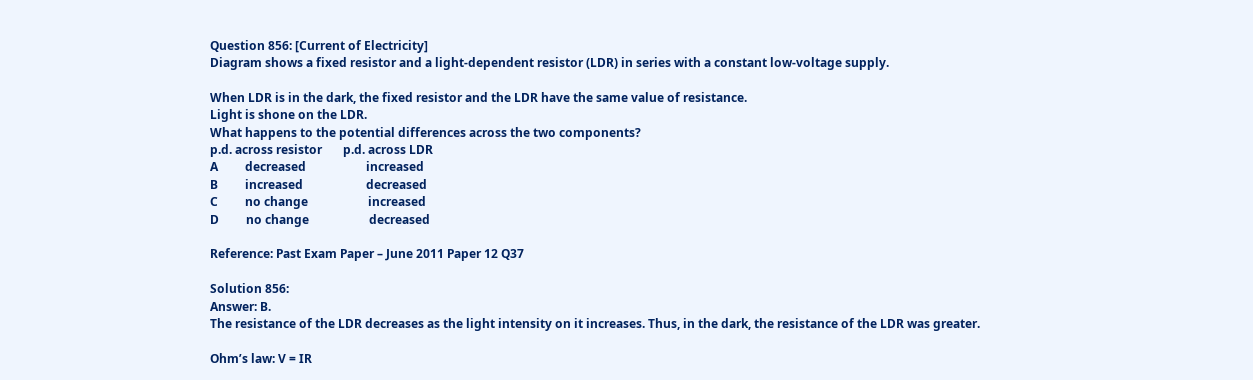Question 856: [Current of Electricity]
Diagram shows a fixed resistor and a light-dependent resistor (LDR) in series with a constant low-voltage supply.

When LDR is in the dark, the fixed resistor and the LDR have the same value of resistance.
Light is shone on the LDR.
What happens to the potential differences across the two components?
p.d. across resistor       p.d. across LDR
A         decreased                    increased
B         increased                     decreased
C         no change                    increased
D         no change                    decreased

Reference: Past Exam Paper – June 2011 Paper 12 Q37

Solution 856:
Answer: B.
The resistance of the LDR decreases as the light intensity on it increases. Thus, in the dark, the resistance of the LDR was greater.

Ohm’s law: V = IR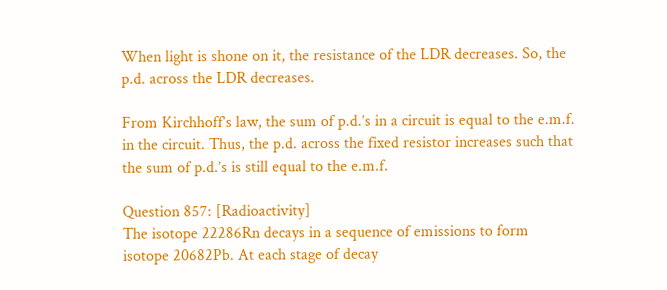When light is shone on it, the resistance of the LDR decreases. So, the p.d. across the LDR decreases.

From Kirchhoff’s law, the sum of p.d.’s in a circuit is equal to the e.m.f. in the circuit. Thus, the p.d. across the fixed resistor increases such that the sum of p.d.’s is still equal to the e.m.f.

Question 857: [Radioactivity]
The isotope 22286Rn decays in a sequence of emissions to form isotope 20682Pb. At each stage of decay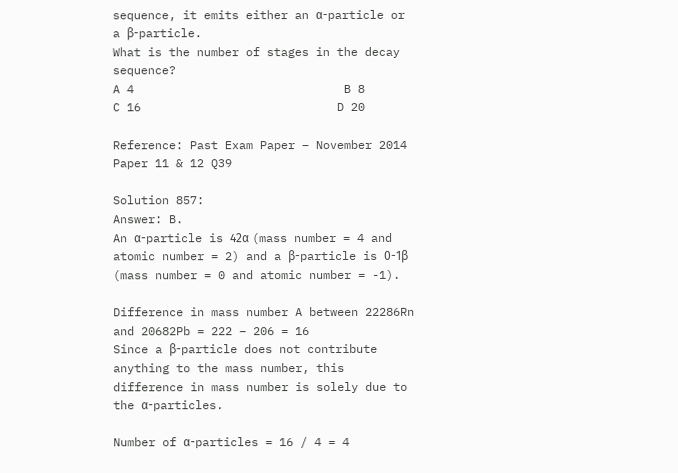sequence, it emits either an α-particle or a β-particle.
What is the number of stages in the decay sequence?
A 4                              B 8                              C 16                            D 20

Reference: Past Exam Paper – November 2014 Paper 11 & 12 Q39

Solution 857:
Answer: B.
An α-particle is 42α (mass number = 4 and atomic number = 2) and a β-particle is 0-1β (mass number = 0 and atomic number = -1).

Difference in mass number A between 22286Rn and 20682Pb = 222 – 206 = 16
Since a β-particle does not contribute anything to the mass number, this difference in mass number is solely due to the α-particles.

Number of α-particles = 16 / 4 = 4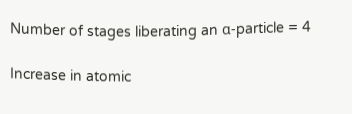Number of stages liberating an α-particle = 4

Increase in atomic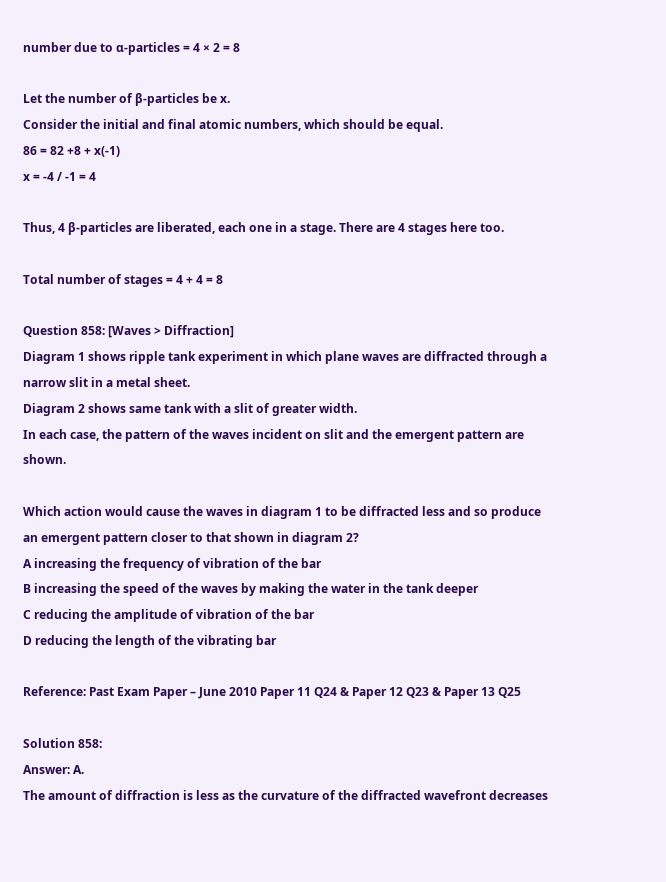number due to α-particles = 4 × 2 = 8

Let the number of β-particles be x.
Consider the initial and final atomic numbers, which should be equal.
86 = 82 +8 + x(-1)
x = -4 / -1 = 4

Thus, 4 β-particles are liberated, each one in a stage. There are 4 stages here too.

Total number of stages = 4 + 4 = 8

Question 858: [Waves > Diffraction]
Diagram 1 shows ripple tank experiment in which plane waves are diffracted through a narrow slit in a metal sheet.
Diagram 2 shows same tank with a slit of greater width.
In each case, the pattern of the waves incident on slit and the emergent pattern are shown.

Which action would cause the waves in diagram 1 to be diffracted less and so produce an emergent pattern closer to that shown in diagram 2?
A increasing the frequency of vibration of the bar
B increasing the speed of the waves by making the water in the tank deeper
C reducing the amplitude of vibration of the bar
D reducing the length of the vibrating bar

Reference: Past Exam Paper – June 2010 Paper 11 Q24 & Paper 12 Q23 & Paper 13 Q25

Solution 858:
Answer: A.
The amount of diffraction is less as the curvature of the diffracted wavefront decreases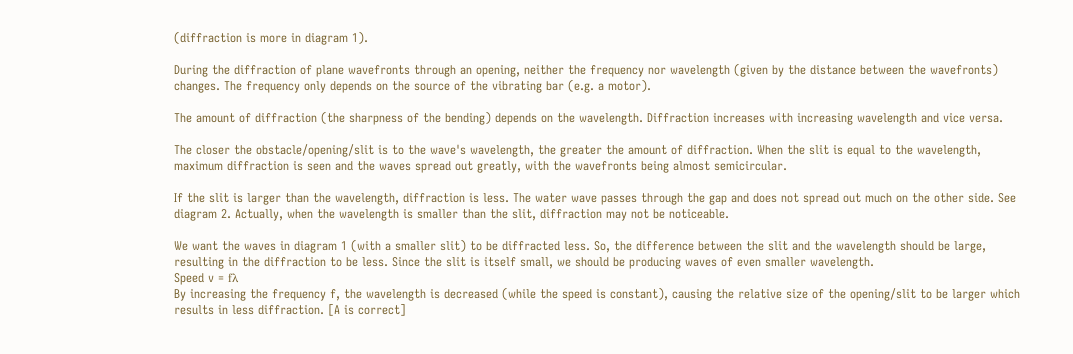(diffraction is more in diagram 1).

During the diffraction of plane wavefronts through an opening, neither the frequency nor wavelength (given by the distance between the wavefronts) changes. The frequency only depends on the source of the vibrating bar (e.g. a motor).

The amount of diffraction (the sharpness of the bending) depends on the wavelength. Diffraction increases with increasing wavelength and vice versa.

The closer the obstacle/opening/slit is to the wave's wavelength, the greater the amount of diffraction. When the slit is equal to the wavelength, maximum diffraction is seen and the waves spread out greatly, with the wavefronts being almost semicircular.

If the slit is larger than the wavelength, diffraction is less. The water wave passes through the gap and does not spread out much on the other side. See diagram 2. Actually, when the wavelength is smaller than the slit, diffraction may not be noticeable.

We want the waves in diagram 1 (with a smaller slit) to be diffracted less. So, the difference between the slit and the wavelength should be large, resulting in the diffraction to be less. Since the slit is itself small, we should be producing waves of even smaller wavelength.
Speed v = fλ
By increasing the frequency f, the wavelength is decreased (while the speed is constant), causing the relative size of the opening/slit to be larger which results in less diffraction. [A is correct]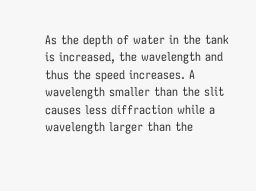As the depth of water in the tank is increased, the wavelength and thus the speed increases. A wavelength smaller than the slit causes less diffraction while a wavelength larger than the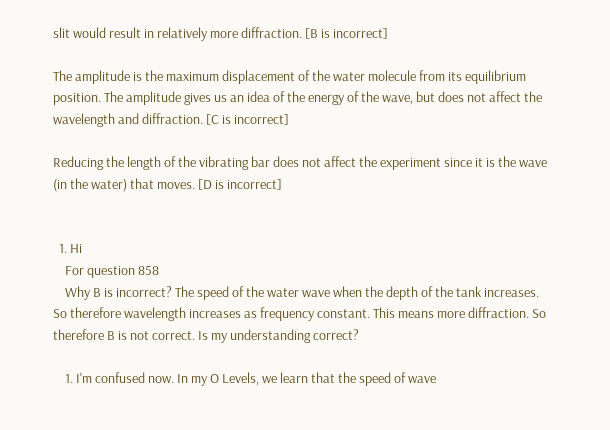slit would result in relatively more diffraction. [B is incorrect]

The amplitude is the maximum displacement of the water molecule from its equilibrium position. The amplitude gives us an idea of the energy of the wave, but does not affect the wavelength and diffraction. [C is incorrect]

Reducing the length of the vibrating bar does not affect the experiment since it is the wave (in the water) that moves. [D is incorrect]


  1. Hi
    For question 858
    Why B is incorrect? The speed of the water wave when the depth of the tank increases. So therefore wavelength increases as frequency constant. This means more diffraction. So therefore B is not correct. Is my understanding correct?

    1. I'm confused now. In my O Levels, we learn that the speed of wave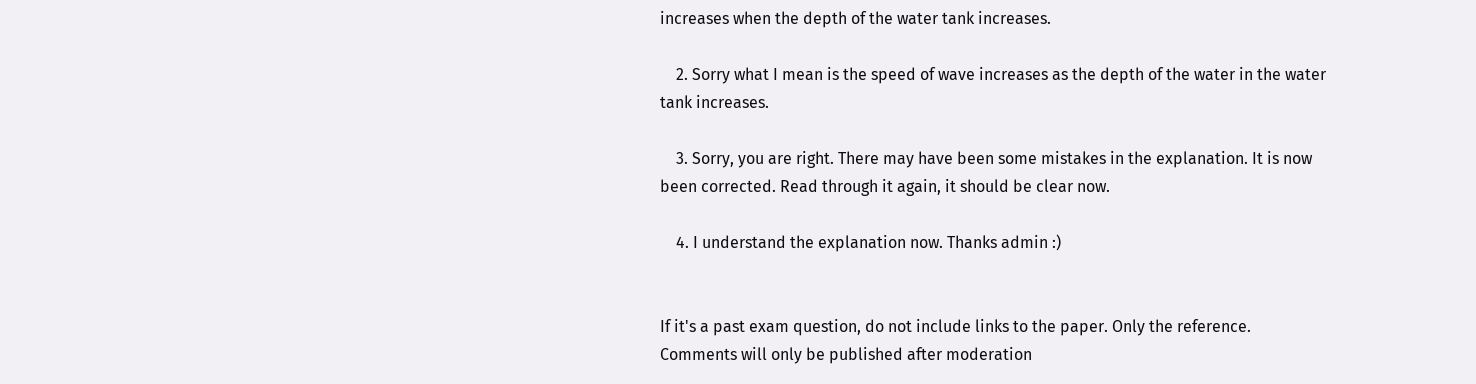increases when the depth of the water tank increases.

    2. Sorry what I mean is the speed of wave increases as the depth of the water in the water tank increases.

    3. Sorry, you are right. There may have been some mistakes in the explanation. It is now been corrected. Read through it again, it should be clear now.

    4. I understand the explanation now. Thanks admin :)


If it's a past exam question, do not include links to the paper. Only the reference.
Comments will only be published after moderation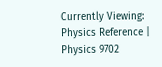Currently Viewing: Physics Reference | Physics 9702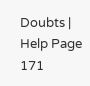Doubts | Help Page 171